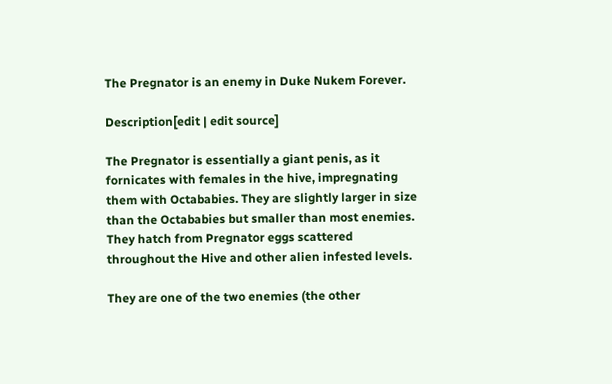The Pregnator is an enemy in Duke Nukem Forever.

Description[edit | edit source]

The Pregnator is essentially a giant penis, as it fornicates with females in the hive, impregnating them with Octababies. They are slightly larger in size than the Octababies but smaller than most enemies. They hatch from Pregnator eggs scattered throughout the Hive and other alien infested levels.

They are one of the two enemies (the other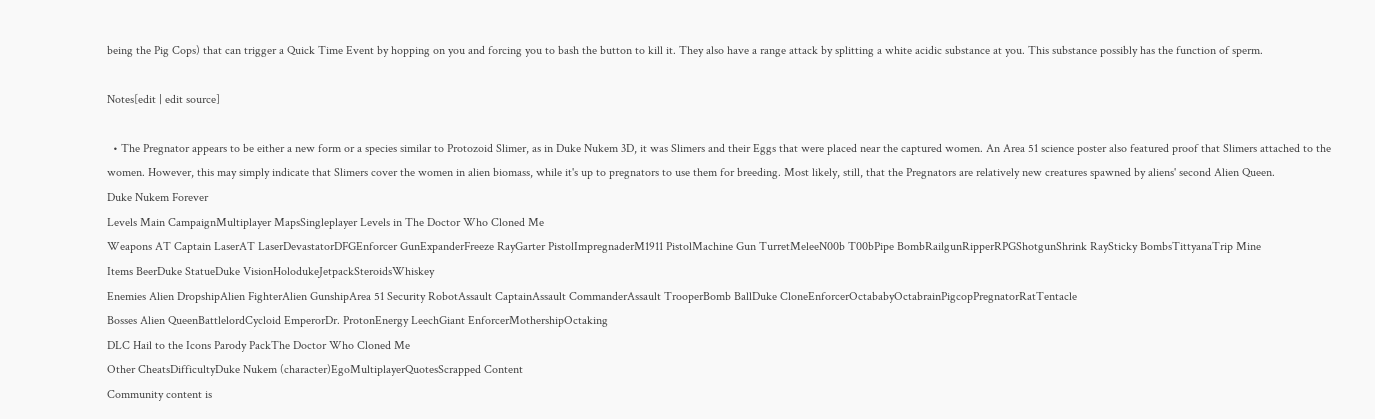being the Pig Cops) that can trigger a Quick Time Event by hopping on you and forcing you to bash the button to kill it. They also have a range attack by splitting a white acidic substance at you. This substance possibly has the function of sperm.

Notes[edit | edit source]

  • The Pregnator appears to be either a new form or a species similar to Protozoid Slimer, as in Duke Nukem 3D, it was Slimers and their Eggs that were placed near the captured women. An Area 51 science poster also featured proof that Slimers attached to the women. However, this may simply indicate that Slimers cover the women in alien biomass, while it's up to pregnators to use them for breeding. Most likely, still, that the Pregnators are relatively new creatures spawned by aliens' second Alien Queen.
Duke Nukem Forever
Levels Main CampaignMultiplayer MapsSingleplayer Levels in The Doctor Who Cloned Me
Weapons AT Captain LaserAT LaserDevastatorDFGEnforcer GunExpanderFreeze RayGarter PistolImpregnaderM1911 PistolMachine Gun TurretMeleeN00b T00bPipe BombRailgunRipperRPGShotgunShrink RaySticky BombsTittyanaTrip Mine
Items BeerDuke StatueDuke VisionHolodukeJetpackSteroidsWhiskey
Enemies Alien DropshipAlien FighterAlien GunshipArea 51 Security RobotAssault CaptainAssault CommanderAssault TrooperBomb BallDuke CloneEnforcerOctababyOctabrainPigcopPregnatorRatTentacle
Bosses Alien QueenBattlelordCycloid EmperorDr. ProtonEnergy LeechGiant EnforcerMothershipOctaking
DLC Hail to the Icons Parody PackThe Doctor Who Cloned Me
Other CheatsDifficultyDuke Nukem (character)EgoMultiplayerQuotesScrapped Content
Community content is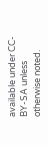available under CC-BY-SA unless otherwise noted.